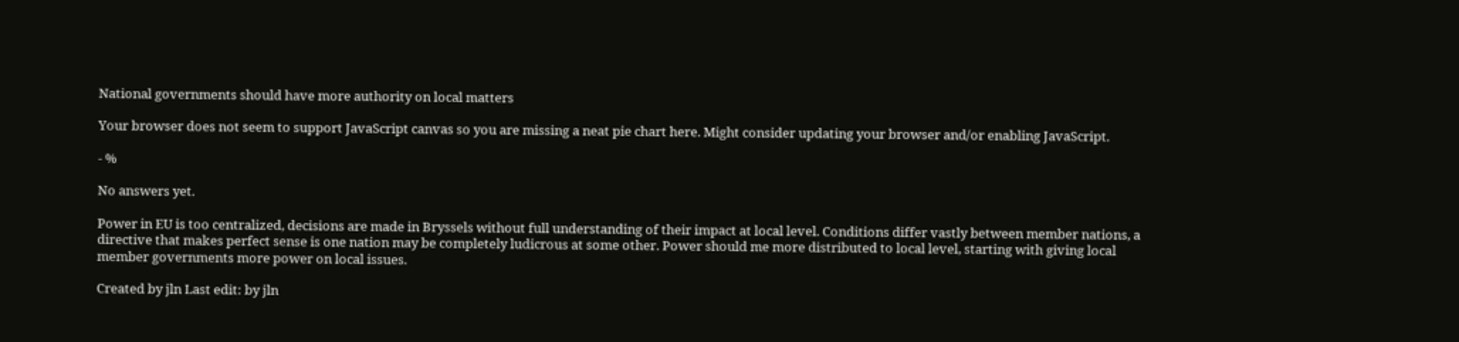National governments should have more authority on local matters

Your browser does not seem to support JavaScript canvas so you are missing a neat pie chart here. Might consider updating your browser and/or enabling JavaScript.

- %

No answers yet.

Power in EU is too centralized, decisions are made in Bryssels without full understanding of their impact at local level. Conditions differ vastly between member nations, a directive that makes perfect sense is one nation may be completely ludicrous at some other. Power should me more distributed to local level, starting with giving local member governments more power on local issues.

Created by jln Last edit: by jln